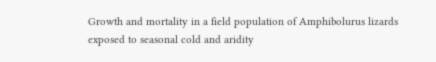Growth and mortality in a field population of Amphibolurus lizards exposed to seasonal cold and aridity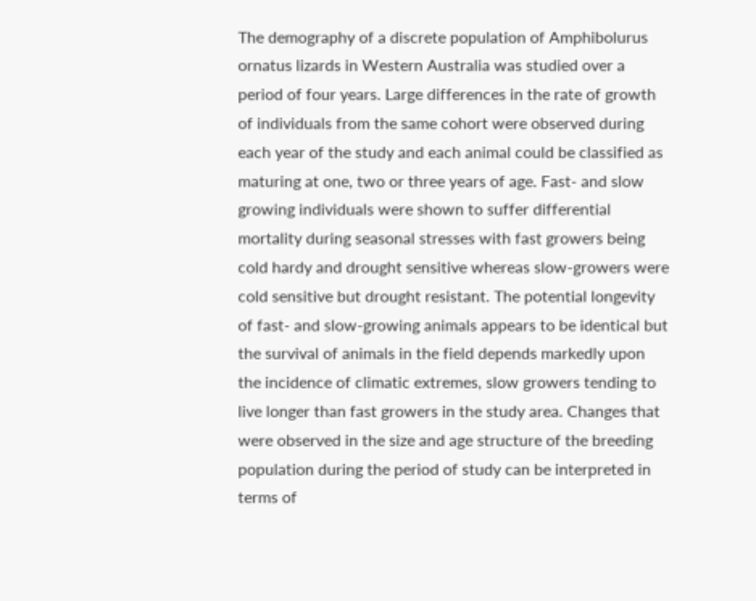The demography of a discrete population of Amphibolurus ornatus lizards in Western Australia was studied over a period of four years. Large differences in the rate of growth of individuals from the same cohort were observed during each year of the study and each animal could be classified as maturing at one, two or three years of age. Fast- and slow growing individuals were shown to suffer differential mortality during seasonal stresses with fast growers being cold hardy and drought sensitive whereas slow-growers were cold sensitive but drought resistant. The potential longevity of fast- and slow-growing animals appears to be identical but the survival of animals in the field depends markedly upon the incidence of climatic extremes, slow growers tending to live longer than fast growers in the study area. Changes that were observed in the size and age structure of the breeding population during the period of study can be interpreted in terms of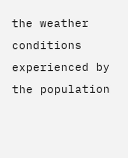the weather conditions experienced by the population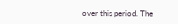over this period. The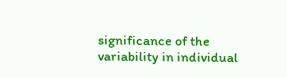significance of the variability in individual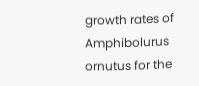growth rates of Amphibolurus ornutus for the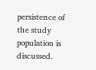persistence of the study population is discussed.